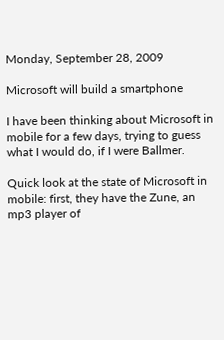Monday, September 28, 2009

Microsoft will build a smartphone

I have been thinking about Microsoft in mobile for a few days, trying to guess what I would do, if I were Ballmer.

Quick look at the state of Microsoft in mobile: first, they have the Zune, an mp3 player of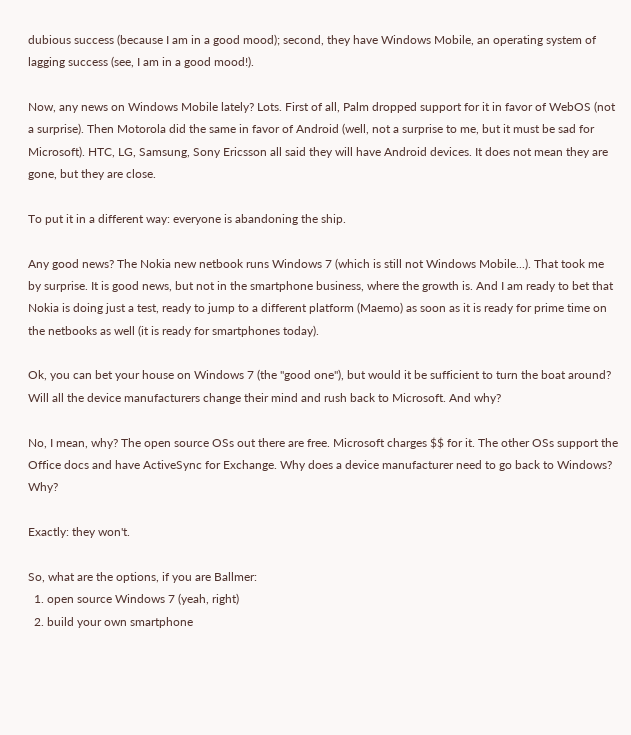dubious success (because I am in a good mood); second, they have Windows Mobile, an operating system of lagging success (see, I am in a good mood!).

Now, any news on Windows Mobile lately? Lots. First of all, Palm dropped support for it in favor of WebOS (not a surprise). Then Motorola did the same in favor of Android (well, not a surprise to me, but it must be sad for Microsoft). HTC, LG, Samsung, Sony Ericsson all said they will have Android devices. It does not mean they are gone, but they are close.

To put it in a different way: everyone is abandoning the ship.

Any good news? The Nokia new netbook runs Windows 7 (which is still not Windows Mobile...). That took me by surprise. It is good news, but not in the smartphone business, where the growth is. And I am ready to bet that Nokia is doing just a test, ready to jump to a different platform (Maemo) as soon as it is ready for prime time on the netbooks as well (it is ready for smartphones today).

Ok, you can bet your house on Windows 7 (the "good one"), but would it be sufficient to turn the boat around? Will all the device manufacturers change their mind and rush back to Microsoft. And why?

No, I mean, why? The open source OSs out there are free. Microsoft charges $$ for it. The other OSs support the Office docs and have ActiveSync for Exchange. Why does a device manufacturer need to go back to Windows? Why?

Exactly: they won't.

So, what are the options, if you are Ballmer:
  1. open source Windows 7 (yeah, right)
  2. build your own smartphone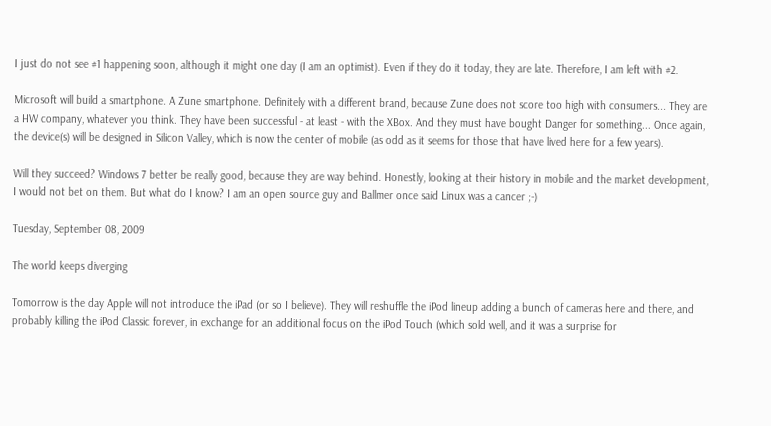I just do not see #1 happening soon, although it might one day (I am an optimist). Even if they do it today, they are late. Therefore, I am left with #2.

Microsoft will build a smartphone. A Zune smartphone. Definitely with a different brand, because Zune does not score too high with consumers... They are a HW company, whatever you think. They have been successful - at least - with the XBox. And they must have bought Danger for something... Once again, the device(s) will be designed in Silicon Valley, which is now the center of mobile (as odd as it seems for those that have lived here for a few years).

Will they succeed? Windows 7 better be really good, because they are way behind. Honestly, looking at their history in mobile and the market development, I would not bet on them. But what do I know? I am an open source guy and Ballmer once said Linux was a cancer ;-)

Tuesday, September 08, 2009

The world keeps diverging

Tomorrow is the day Apple will not introduce the iPad (or so I believe). They will reshuffle the iPod lineup adding a bunch of cameras here and there, and probably killing the iPod Classic forever, in exchange for an additional focus on the iPod Touch (which sold well, and it was a surprise for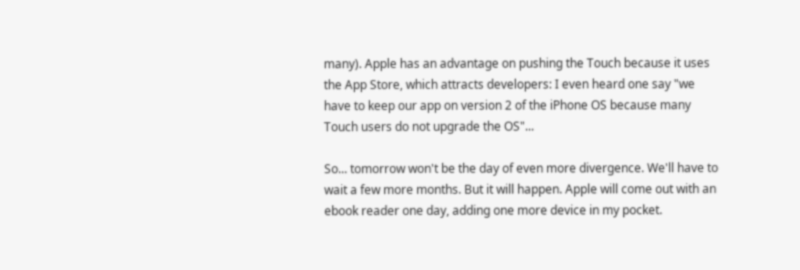many). Apple has an advantage on pushing the Touch because it uses the App Store, which attracts developers: I even heard one say "we have to keep our app on version 2 of the iPhone OS because many Touch users do not upgrade the OS"...

So... tomorrow won't be the day of even more divergence. We'll have to wait a few more months. But it will happen. Apple will come out with an ebook reader one day, adding one more device in my pocket.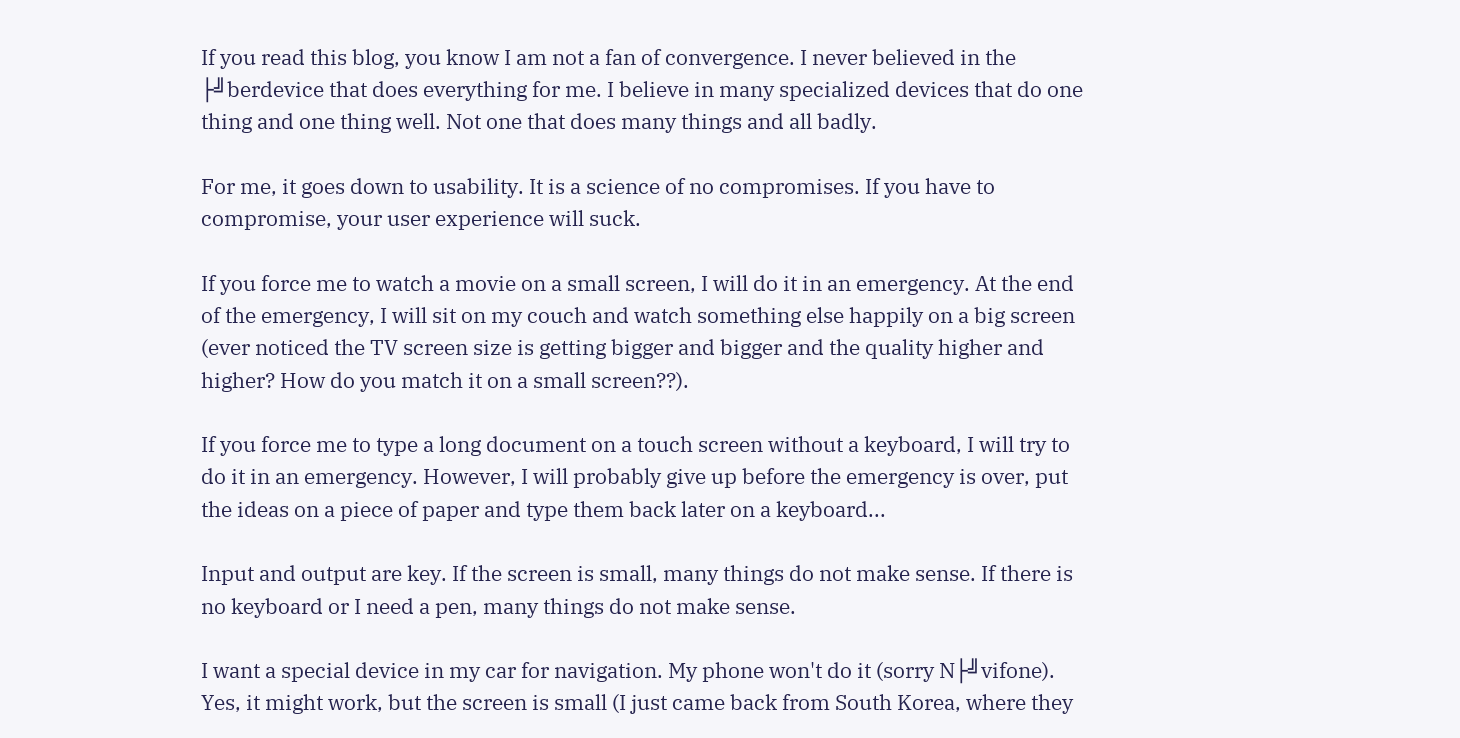If you read this blog, you know I am not a fan of convergence. I never believed in the ├╝berdevice that does everything for me. I believe in many specialized devices that do one thing and one thing well. Not one that does many things and all badly.

For me, it goes down to usability. It is a science of no compromises. If you have to compromise, your user experience will suck.

If you force me to watch a movie on a small screen, I will do it in an emergency. At the end of the emergency, I will sit on my couch and watch something else happily on a big screen (ever noticed the TV screen size is getting bigger and bigger and the quality higher and higher? How do you match it on a small screen??).

If you force me to type a long document on a touch screen without a keyboard, I will try to do it in an emergency. However, I will probably give up before the emergency is over, put the ideas on a piece of paper and type them back later on a keyboard...

Input and output are key. If the screen is small, many things do not make sense. If there is no keyboard or I need a pen, many things do not make sense.

I want a special device in my car for navigation. My phone won't do it (sorry N├╝vifone). Yes, it might work, but the screen is small (I just came back from South Korea, where they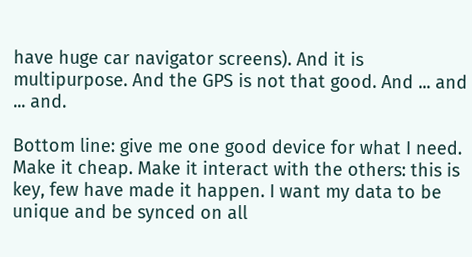have huge car navigator screens). And it is multipurpose. And the GPS is not that good. And ... and ... and.

Bottom line: give me one good device for what I need. Make it cheap. Make it interact with the others: this is key, few have made it happen. I want my data to be unique and be synced on all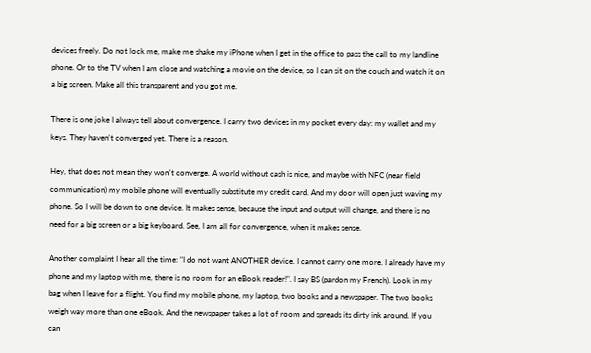devices freely. Do not lock me, make me shake my iPhone when I get in the office to pass the call to my landline phone. Or to the TV when I am close and watching a movie on the device, so I can sit on the couch and watch it on a big screen. Make all this transparent and you got me.

There is one joke I always tell about convergence. I carry two devices in my pocket every day: my wallet and my keys. They haven't converged yet. There is a reason.

Hey, that does not mean they won't converge. A world without cash is nice, and maybe with NFC (near field communication) my mobile phone will eventually substitute my credit card. And my door will open just waving my phone. So I will be down to one device. It makes sense, because the input and output will change, and there is no need for a big screen or a big keyboard. See, I am all for convergence, when it makes sense.

Another complaint I hear all the time: "I do not want ANOTHER device. I cannot carry one more. I already have my phone and my laptop with me, there is no room for an eBook reader!". I say BS (pardon my French). Look in my bag when I leave for a flight. You find my mobile phone, my laptop, two books and a newspaper. The two books weigh way more than one eBook. And the newspaper takes a lot of room and spreads its dirty ink around. If you can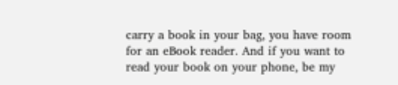carry a book in your bag, you have room for an eBook reader. And if you want to read your book on your phone, be my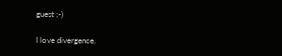guest ;-)

I love divergence.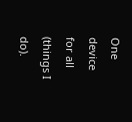One device for all (things I do).